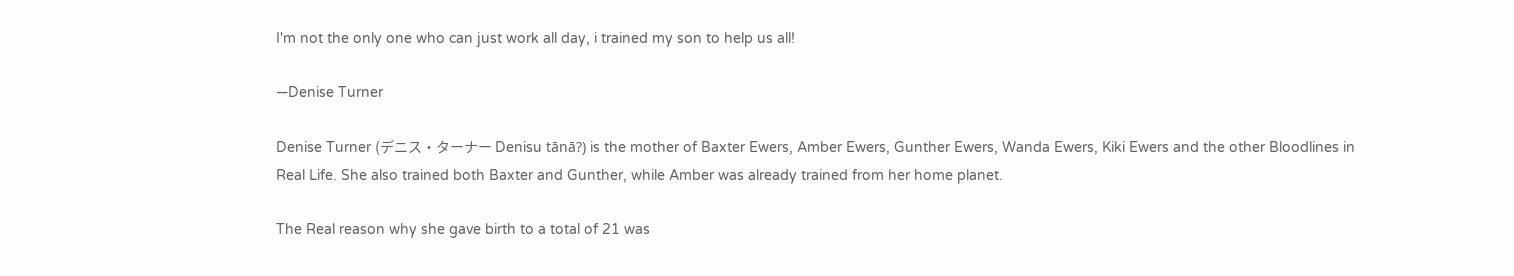I'm not the only one who can just work all day, i trained my son to help us all!

—Denise Turner

Denise Turner (デニス・ターナー Denisu tānā?) is the mother of Baxter Ewers, Amber Ewers, Gunther Ewers, Wanda Ewers, Kiki Ewers and the other Bloodlines in Real Life. She also trained both Baxter and Gunther, while Amber was already trained from her home planet.

The Real reason why she gave birth to a total of 21 was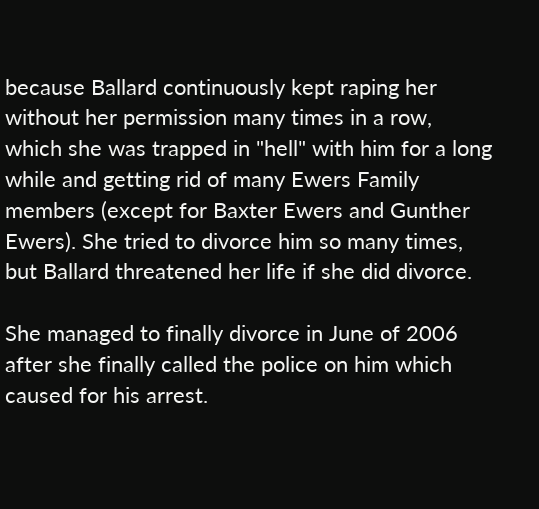because Ballard continuously kept raping her without her permission many times in a row, which she was trapped in "hell" with him for a long while and getting rid of many Ewers Family members (except for Baxter Ewers and Gunther Ewers). She tried to divorce him so many times, but Ballard threatened her life if she did divorce.

She managed to finally divorce in June of 2006 after she finally called the police on him which caused for his arrest.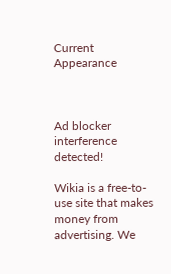Current Appearance



Ad blocker interference detected!

Wikia is a free-to-use site that makes money from advertising. We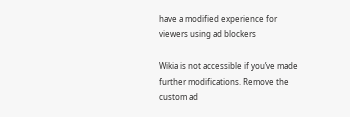have a modified experience for viewers using ad blockers

Wikia is not accessible if you’ve made further modifications. Remove the custom ad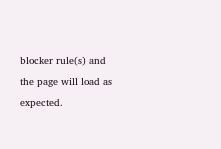blocker rule(s) and the page will load as expected.